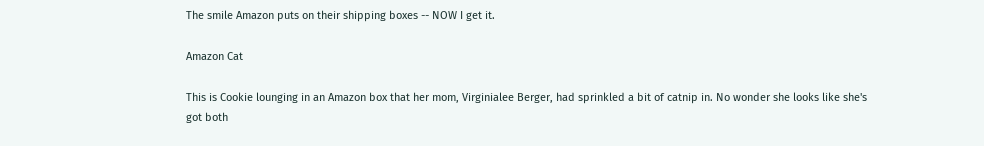The smile Amazon puts on their shipping boxes -- NOW I get it.

Amazon Cat

This is Cookie lounging in an Amazon box that her mom, Virginialee Berger, had sprinkled a bit of catnip in. No wonder she looks like she's got both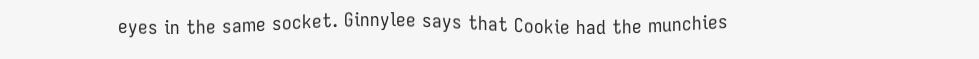eyes in the same socket. Ginnylee says that Cookie had the munchies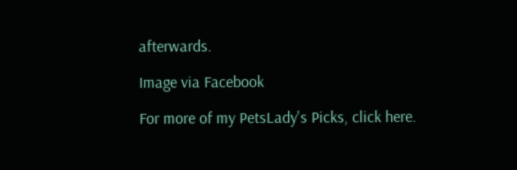afterwards.

Image via Facebook

For more of my PetsLady's Picks, click here.